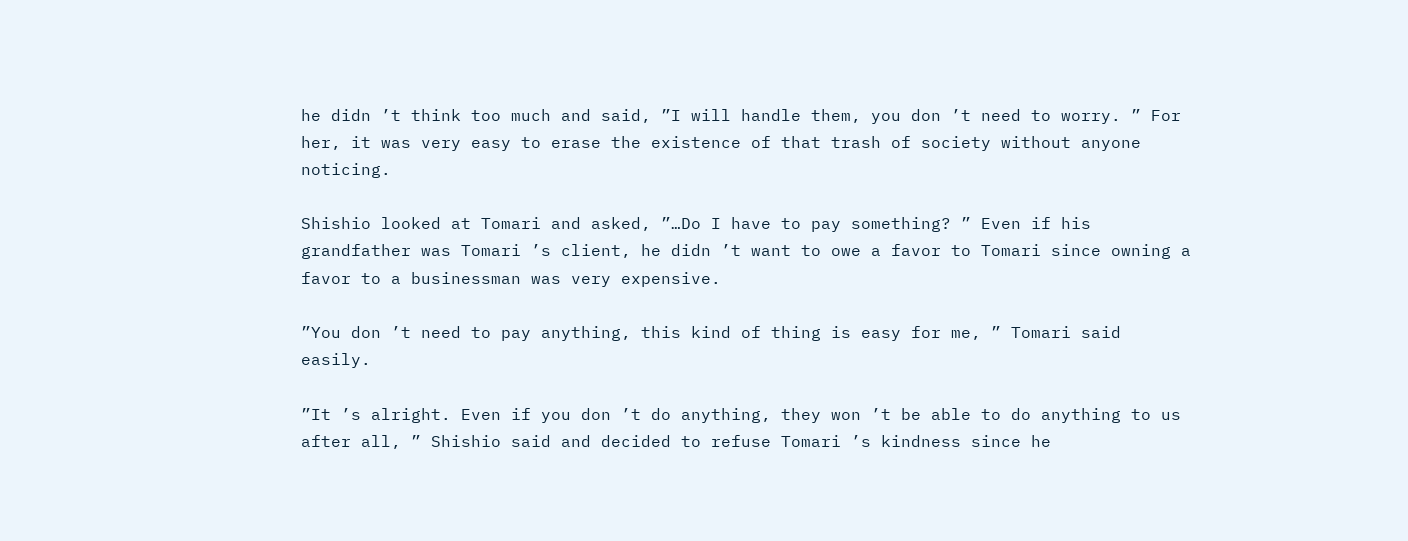he didn ’t think too much and said, ”I will handle them, you don ’t need to worry. ” For her, it was very easy to erase the existence of that trash of society without anyone noticing.

Shishio looked at Tomari and asked, ”…Do I have to pay something? ” Even if his grandfather was Tomari ’s client, he didn ’t want to owe a favor to Tomari since owning a favor to a businessman was very expensive.

”You don ’t need to pay anything, this kind of thing is easy for me, ” Tomari said easily.

”It ’s alright. Even if you don ’t do anything, they won ’t be able to do anything to us after all, ” Shishio said and decided to refuse Tomari ’s kindness since he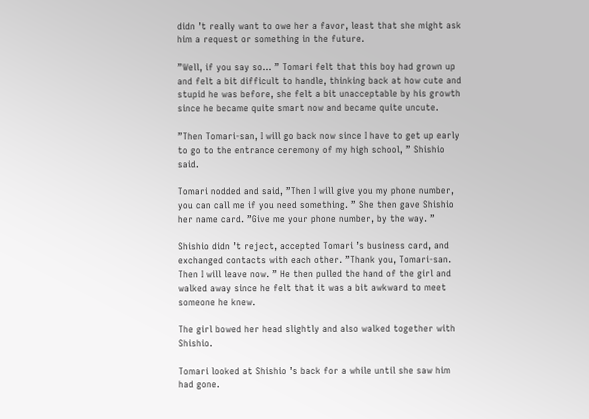didn ’t really want to owe her a favor, least that she might ask him a request or something in the future.

”Well, if you say so… ” Tomari felt that this boy had grown up and felt a bit difficult to handle, thinking back at how cute and stupid he was before, she felt a bit unacceptable by his growth since he became quite smart now and became quite uncute.

”Then Tomari-san, I will go back now since I have to get up early to go to the entrance ceremony of my high school, ” Shishio said.

Tomari nodded and said, ”Then I will give you my phone number, you can call me if you need something. ” She then gave Shishio her name card. ”Give me your phone number, by the way. ”

Shishio didn ’t reject, accepted Tomari ’s business card, and exchanged contacts with each other. ”Thank you, Tomari-san. Then I will leave now. ” He then pulled the hand of the girl and walked away since he felt that it was a bit awkward to meet someone he knew.

The girl bowed her head slightly and also walked together with Shishio.

Tomari looked at Shishio ’s back for a while until she saw him had gone.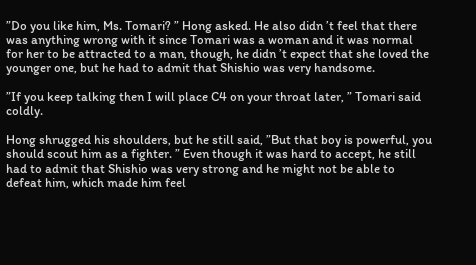”Do you like him, Ms. Tomari? ” Hong asked. He also didn ’t feel that there was anything wrong with it since Tomari was a woman and it was normal for her to be attracted to a man, though, he didn ’t expect that she loved the younger one, but he had to admit that Shishio was very handsome.

”If you keep talking then I will place C4 on your throat later, ” Tomari said coldly.

Hong shrugged his shoulders, but he still said, ”But that boy is powerful, you should scout him as a fighter. ” Even though it was hard to accept, he still had to admit that Shishio was very strong and he might not be able to defeat him, which made him feel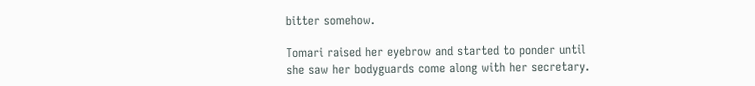bitter somehow.

Tomari raised her eyebrow and started to ponder until she saw her bodyguards come along with her secretary.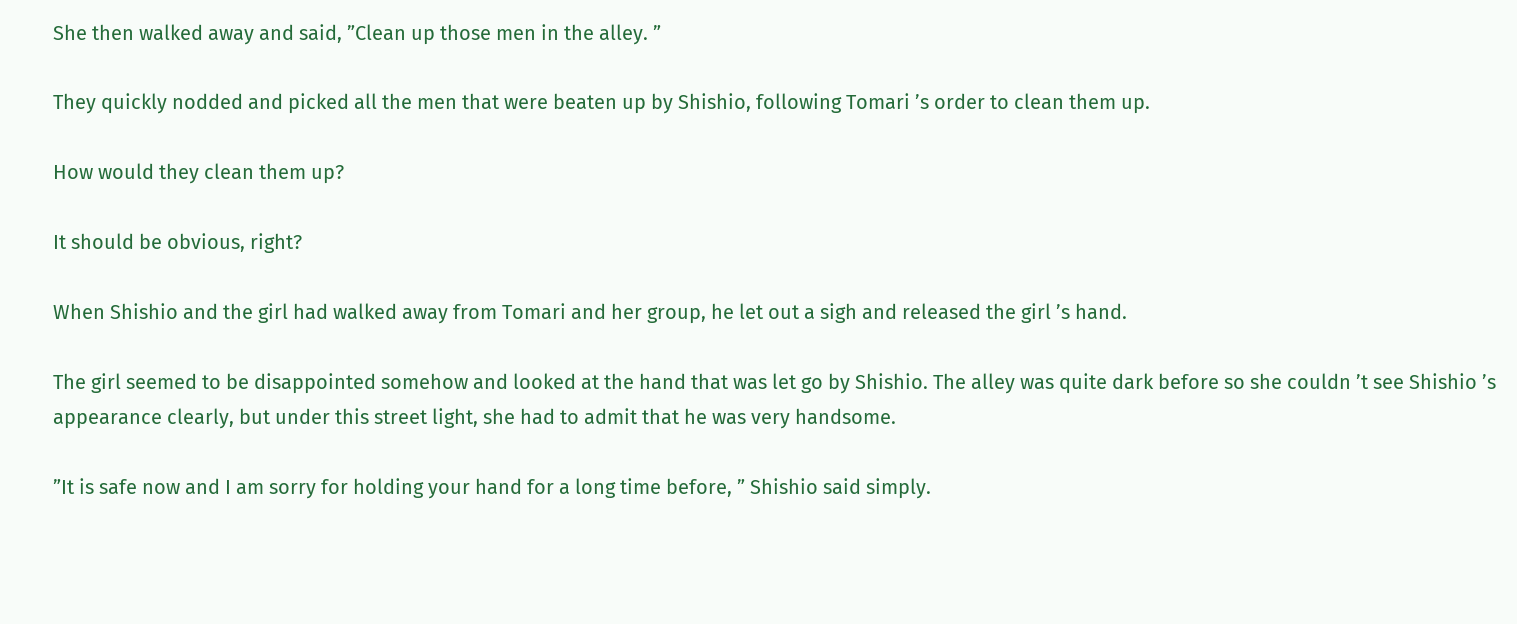She then walked away and said, ”Clean up those men in the alley. ”

They quickly nodded and picked all the men that were beaten up by Shishio, following Tomari ’s order to clean them up.

How would they clean them up?

It should be obvious, right?

When Shishio and the girl had walked away from Tomari and her group, he let out a sigh and released the girl ’s hand.

The girl seemed to be disappointed somehow and looked at the hand that was let go by Shishio. The alley was quite dark before so she couldn ’t see Shishio ’s appearance clearly, but under this street light, she had to admit that he was very handsome.

”It is safe now and I am sorry for holding your hand for a long time before, ” Shishio said simply.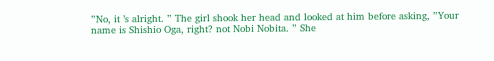”No, it ’s alright. ” The girl shook her head and looked at him before asking, ”Your name is Shishio Oga, right? not Nobi Nobita. ” She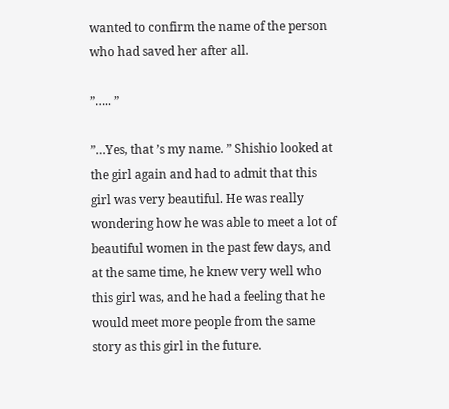wanted to confirm the name of the person who had saved her after all.

”….. ”

”…Yes, that ’s my name. ” Shishio looked at the girl again and had to admit that this girl was very beautiful. He was really wondering how he was able to meet a lot of beautiful women in the past few days, and at the same time, he knew very well who this girl was, and he had a feeling that he would meet more people from the same story as this girl in the future.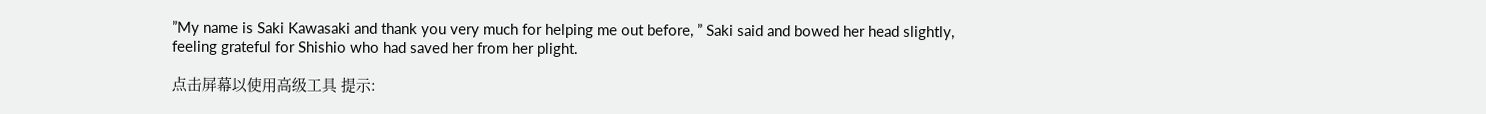”My name is Saki Kawasaki and thank you very much for helping me out before, ” Saki said and bowed her head slightly, feeling grateful for Shishio who had saved her from her plight.

点击屏幕以使用高级工具 提示: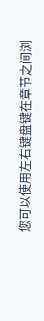您可以使用左右键盘键在章节之间浏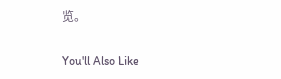览。

You'll Also Like